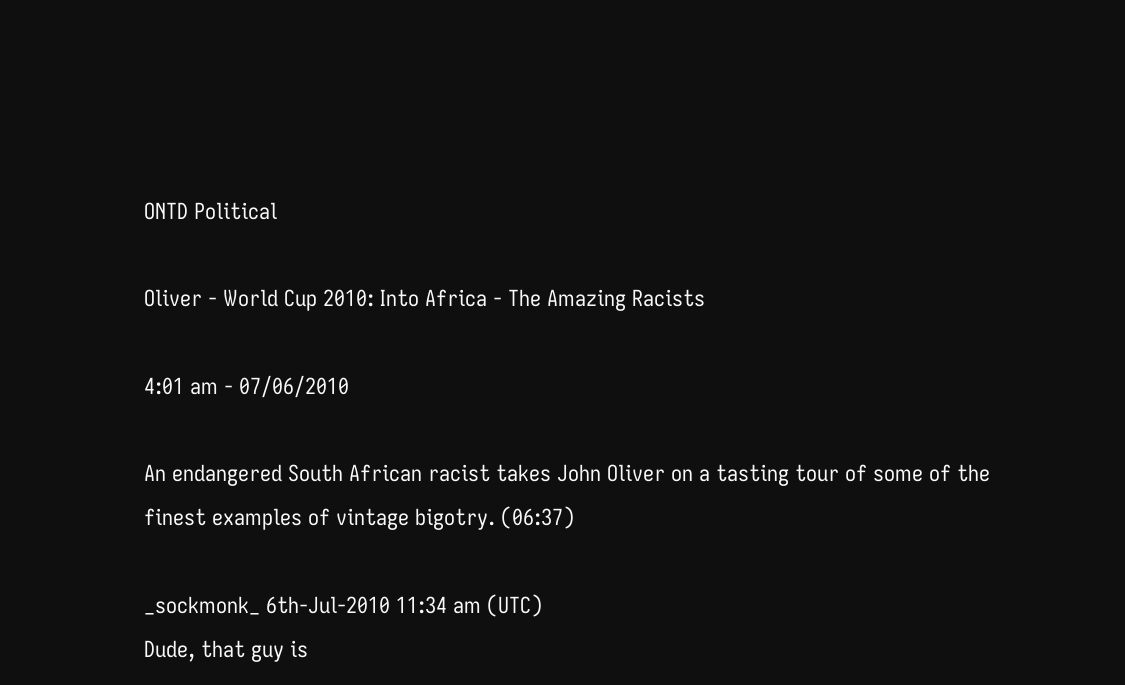ONTD Political

Oliver - World Cup 2010: Into Africa - The Amazing Racists

4:01 am - 07/06/2010

An endangered South African racist takes John Oliver on a tasting tour of some of the finest examples of vintage bigotry. (06:37)

_sockmonk_ 6th-Jul-2010 11:34 am (UTC)
Dude, that guy is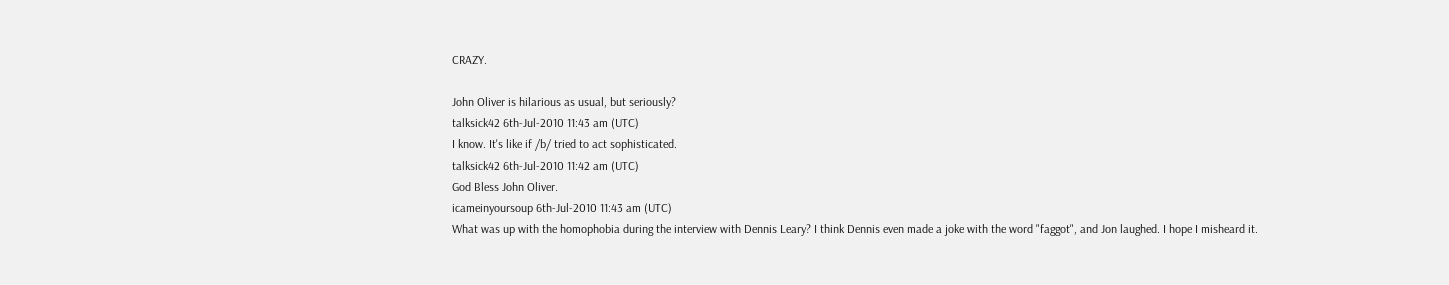CRAZY.

John Oliver is hilarious as usual, but seriously?
talksick42 6th-Jul-2010 11:43 am (UTC)
I know. It's like if /b/ tried to act sophisticated.
talksick42 6th-Jul-2010 11:42 am (UTC)
God Bless John Oliver.
icameinyoursoup 6th-Jul-2010 11:43 am (UTC)
What was up with the homophobia during the interview with Dennis Leary? I think Dennis even made a joke with the word "faggot", and Jon laughed. I hope I misheard it.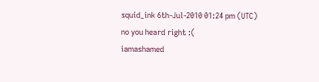squid_ink 6th-Jul-2010 01:24 pm (UTC)
no you heard right :(
iamashamed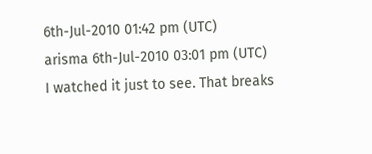6th-Jul-2010 01:42 pm (UTC)
arisma 6th-Jul-2010 03:01 pm (UTC)
I watched it just to see. That breaks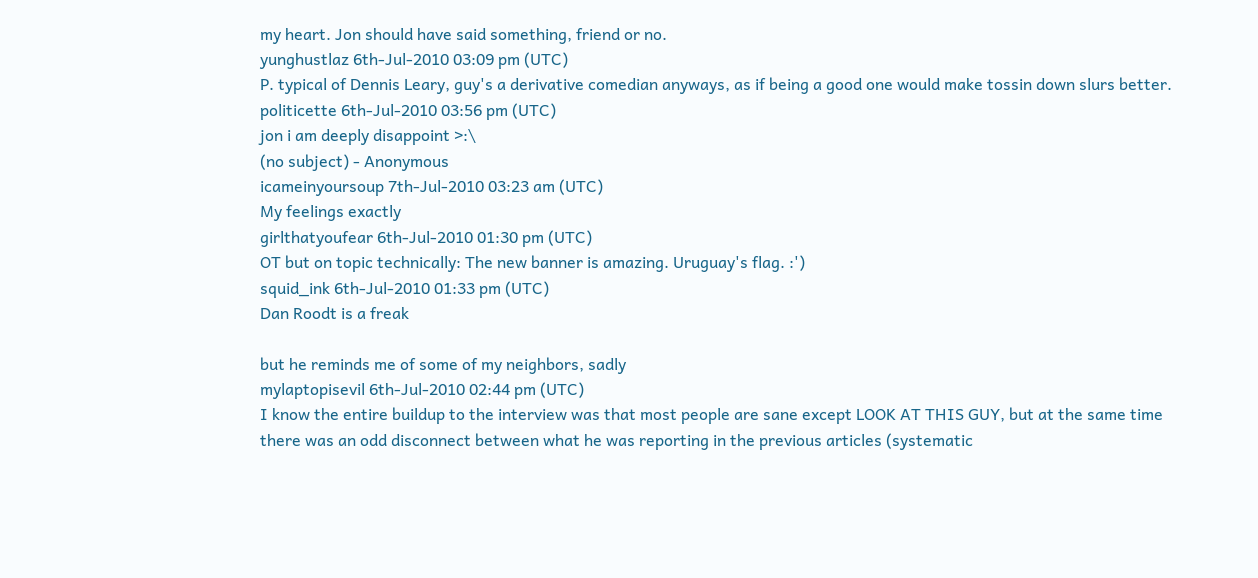my heart. Jon should have said something, friend or no.
yunghustlaz 6th-Jul-2010 03:09 pm (UTC)
P. typical of Dennis Leary, guy's a derivative comedian anyways, as if being a good one would make tossin down slurs better.
politicette 6th-Jul-2010 03:56 pm (UTC)
jon i am deeply disappoint >:\
(no subject) - Anonymous
icameinyoursoup 7th-Jul-2010 03:23 am (UTC)
My feelings exactly
girlthatyoufear 6th-Jul-2010 01:30 pm (UTC)
OT but on topic technically: The new banner is amazing. Uruguay's flag. :')
squid_ink 6th-Jul-2010 01:33 pm (UTC)
Dan Roodt is a freak

but he reminds me of some of my neighbors, sadly
mylaptopisevil 6th-Jul-2010 02:44 pm (UTC)
I know the entire buildup to the interview was that most people are sane except LOOK AT THIS GUY, but at the same time there was an odd disconnect between what he was reporting in the previous articles (systematic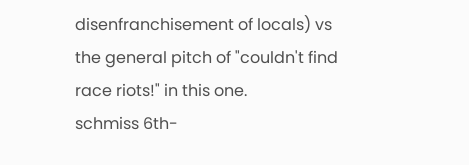disenfranchisement of locals) vs the general pitch of "couldn't find race riots!" in this one.
schmiss 6th-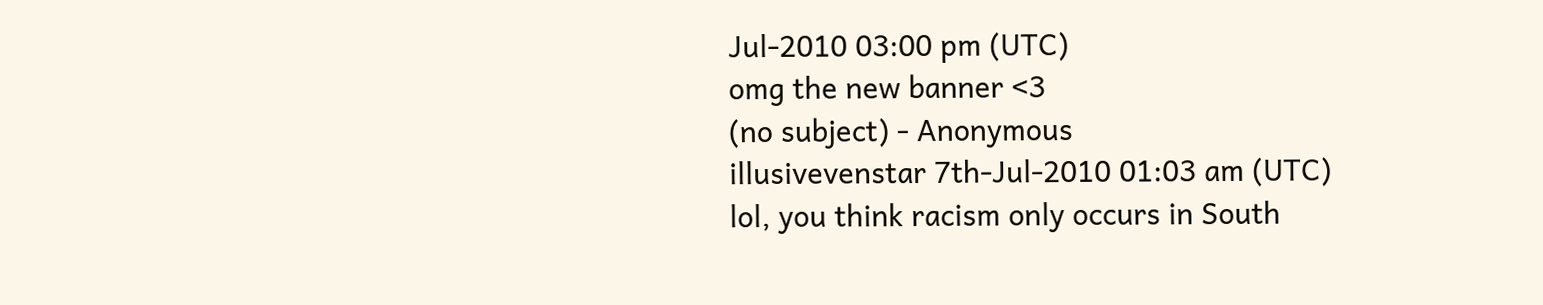Jul-2010 03:00 pm (UTC)
omg the new banner <3
(no subject) - Anonymous
illusivevenstar 7th-Jul-2010 01:03 am (UTC)
lol, you think racism only occurs in South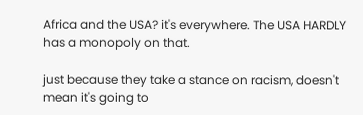Africa and the USA? it's everywhere. The USA HARDLY has a monopoly on that.

just because they take a stance on racism, doesn't mean it's going to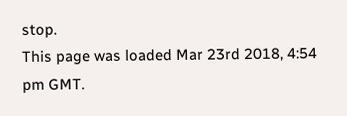stop.
This page was loaded Mar 23rd 2018, 4:54 pm GMT.